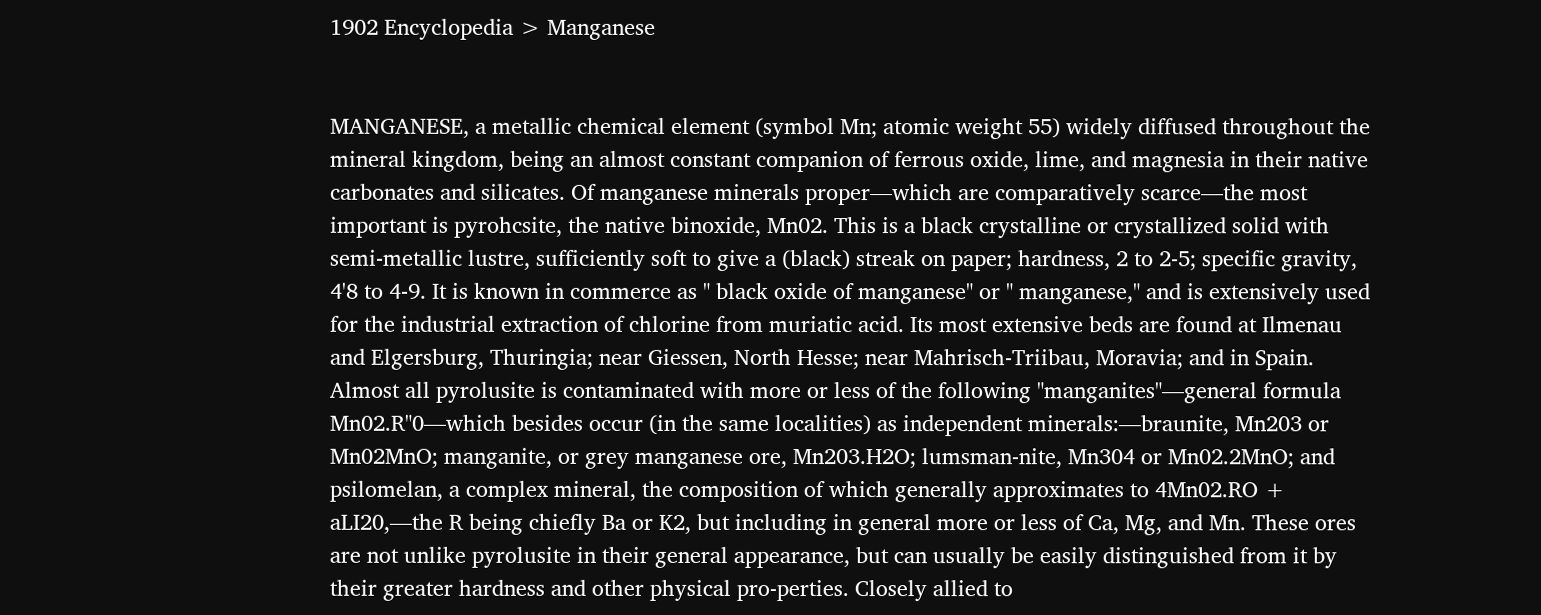1902 Encyclopedia > Manganese


MANGANESE, a metallic chemical element (symbol Mn; atomic weight 55) widely diffused throughout the mineral kingdom, being an almost constant companion of ferrous oxide, lime, and magnesia in their native carbonates and silicates. Of manganese minerals proper—which are comparatively scarce—the most important is pyrohcsite, the native binoxide, Mn02. This is a black crystalline or crystallized solid with semi-metallic lustre, sufficiently soft to give a (black) streak on paper; hardness, 2 to 2-5; specific gravity, 4'8 to 4-9. It is known in commerce as " black oxide of manganese" or " manganese," and is extensively used for the industrial extraction of chlorine from muriatic acid. Its most extensive beds are found at Ilmenau and Elgersburg, Thuringia; near Giessen, North Hesse; near Mahrisch-Triibau, Moravia; and in Spain. Almost all pyrolusite is contaminated with more or less of the following "manganites"—general formula Mn02.R"0—which besides occur (in the same localities) as independent minerals:—braunite, Mn203 or Mn02MnO; manganite, or grey manganese ore, Mn203.H2O; lumsman-nite, Mn304 or Mn02.2MnO; and psilomelan, a complex mineral, the composition of which generally approximates to 4Mn02.RO + aLI20,—the R being chiefly Ba or K2, but including in general more or less of Ca, Mg, and Mn. These ores are not unlike pyrolusite in their general appearance, but can usually be easily distinguished from it by their greater hardness and other physical pro-perties. Closely allied to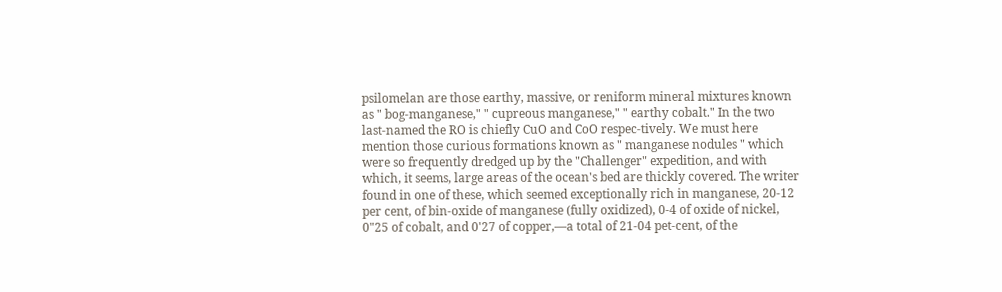psilomelan are those earthy, massive, or reniform mineral mixtures known as " bog-manganese," " cupreous manganese," " earthy cobalt." In the two last-named the RO is chiefly CuO and CoO respec-tively. We must here mention those curious formations known as " manganese nodules " which were so frequently dredged up by the "Challenger" expedition, and with which, it seems, large areas of the ocean's bed are thickly covered. The writer found in one of these, which seemed exceptionally rich in manganese, 20-12 per cent, of bin-oxide of manganese (fully oxidized), 0-4 of oxide of nickel, 0"25 of cobalt, and 0'27 of copper,—a total of 21-04 pet-cent, of the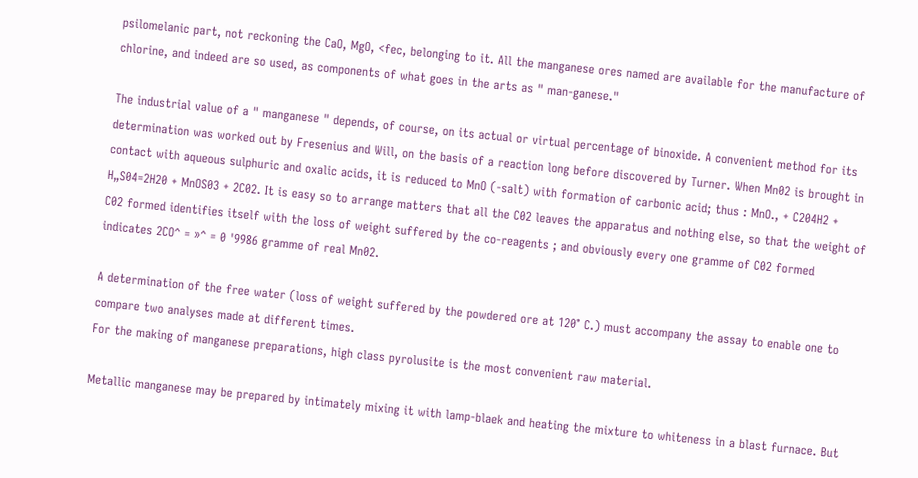psilomelanic part, not reckoning the CaO, MgO, <fec, belonging to it. All the manganese ores named are available for the manufacture of chlorine, and indeed are so used, as components of what goes in the arts as " man-ganese."

The industrial value of a " manganese " depends, of course, on its actual or virtual percentage of binoxide. A convenient method for its determination was worked out by Fresenius and Will, on the basis of a reaction long before discovered by Turner. When Mn02 is brought in contact with aqueous sulphuric and oxalic acids, it is reduced to MnO (-salt) with formation of carbonic acid; thus : MnO., + C204H2 + H„S04=2H20 + MnOS03 + 2C02. It is easy so to arrange matters that all the C02 leaves the apparatus and nothing else, so that the weight of C02 formed identifies itself with the loss of weight suffered by the co-reagents ; and obviously every one gramme of C02 formed indicates 2CO^ = »^ = 0 '9986 gramme of real Mn02.

A determination of the free water (loss of weight suffered by the powdered ore at 120° C.) must accompany the assay to enable one to compare two analyses made at different times.
For the making of manganese preparations, high class pyrolusite is the most convenient raw material.

Metallic manganese may be prepared by intimately mixing it with lamp-blaek and heating the mixture to whiteness in a blast furnace. But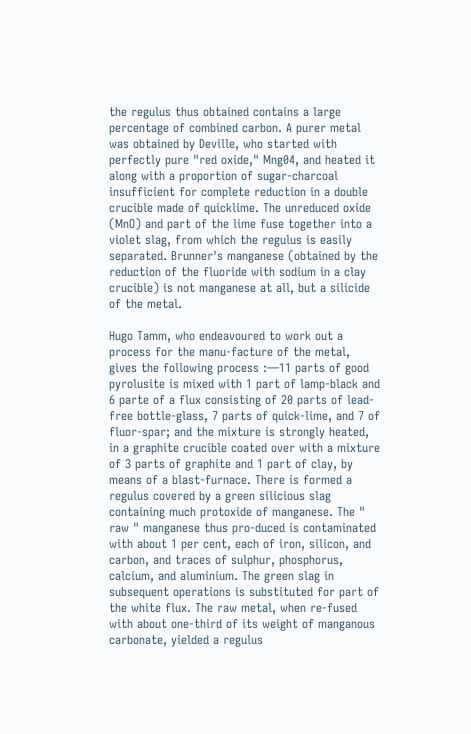the regulus thus obtained contains a large percentage of combined carbon. A purer metal was obtained by Deville, who started with perfectly pure "red oxide," Mng04, and heated it along with a proportion of sugar-charcoal insufficient for complete reduction in a double crucible made of quicklime. The unreduced oxide (MnO) and part of the lime fuse together into a violet slag, from which the regulus is easily separated. Brunner's manganese (obtained by the reduction of the fluoride with sodium in a clay crucible) is not manganese at all, but a silicide of the metal.

Hugo Tamm, who endeavoured to work out a process for the manu-facture of the metal, gives the following process :—11 parts of good pyrolusite is mixed with 1 part of lamp-black and 6 parte of a flux consisting of 20 parts of lead-free bottle-glass, 7 parts of quick-lime, and 7 of fluor-spar; and the mixture is strongly heated, in a graphite crucible coated over with a mixture of 3 parts of graphite and 1 part of clay, by means of a blast-furnace. There is formed a regulus covered by a green silicious slag containing much protoxide of manganese. The " raw " manganese thus pro-duced is contaminated with about 1 per cent, each of iron, silicon, and carbon, and traces of sulphur, phosphorus, calcium, and aluminium. The green slag in subsequent operations is substituted for part of the white flux. The raw metal, when re-fused with about one-third of its weight of manganous carbonate, yielded a regulus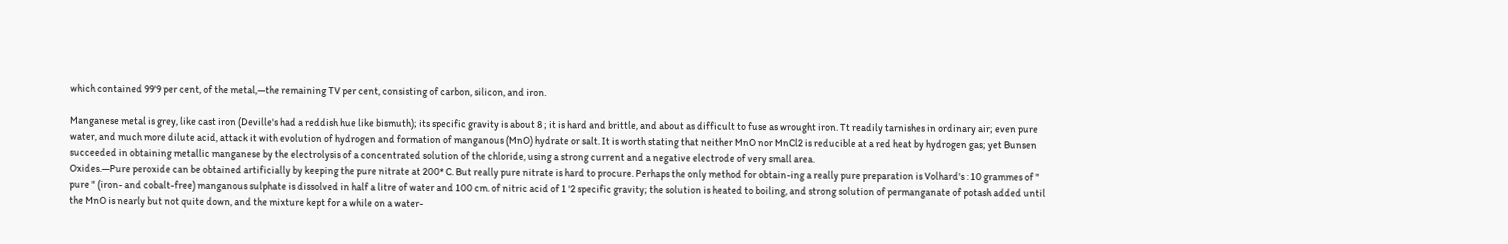which contained 99'9 per cent, of the metal,—the remaining TV per cent, consisting of carbon, silicon, and iron.

Manganese metal is grey, like cast iron (Deville's had a reddish hue like bismuth); its specific gravity is about 8 ; it is hard and brittle, and about as difficult to fuse as wrought iron. Tt readily tarnishes in ordinary air; even pure water, and much more dilute acid, attack it with evolution of hydrogen and formation of manganous (MnO) hydrate or salt. It is worth stating that neither MnO nor MnCl2 is reducible at a red heat by hydrogen gas; yet Bunsen succeeded in obtaining metallic manganese by the electrolysis of a concentrated solution of the chloride, using a strong current and a negative electrode of very small area.
Oxides.—Pure peroxide can be obtained artificially by keeping the pure nitrate at 200* C. But really pure nitrate is hard to procure. Perhaps the only method for obtain-ing a really pure preparation is Volhard's : 10 grammes of " pure " (iron- and cobalt-free) manganous sulphate is dissolved in half a litre of water and 100 cm. of nitric acid of 1 '2 specific gravity; the solution is heated to boiling, and strong solution of permanganate of potash added until the MnO is nearly but not quite down, and the mixture kept for a while on a water-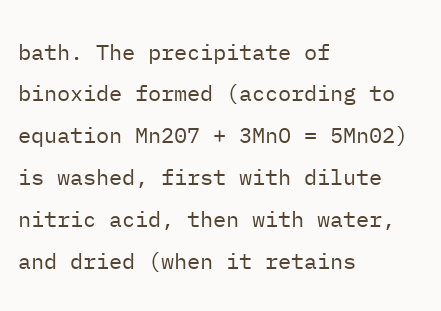bath. The precipitate of binoxide formed (according to equation Mn207 + 3MnO = 5Mn02) is washed, first with dilute nitric acid, then with water, and dried (when it retains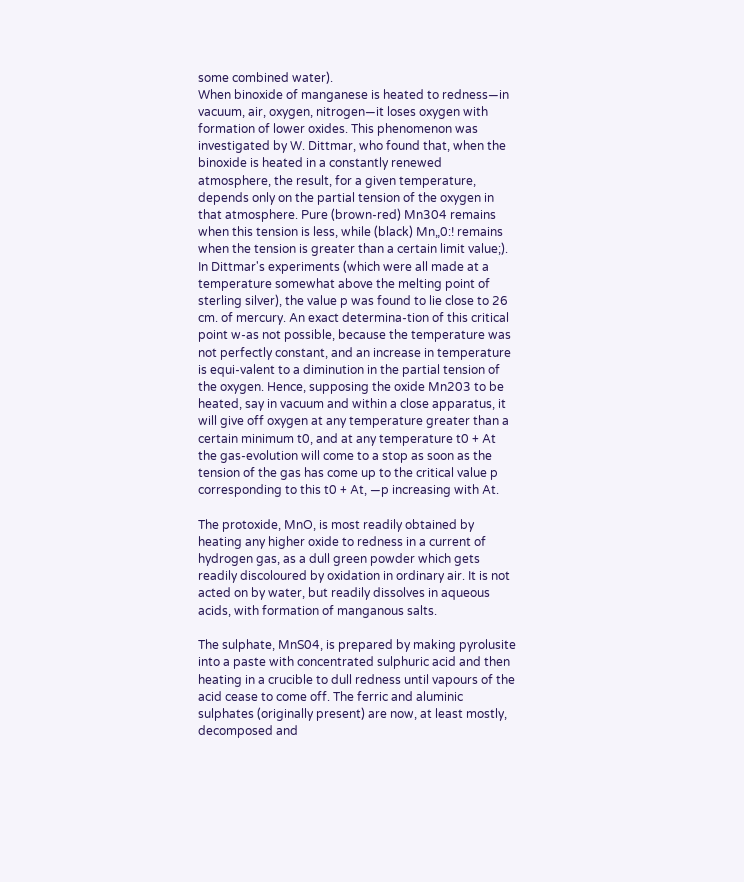some combined water).
When binoxide of manganese is heated to redness—in vacuum, air, oxygen, nitrogen—it loses oxygen with formation of lower oxides. This phenomenon was investigated by W. Dittmar, who found that, when the binoxide is heated in a constantly renewed atmosphere, the result, for a given temperature, depends only on the partial tension of the oxygen in that atmosphere. Pure (brown-red) Mn304 remains when this tension is less, while (black) Mn„0:! remains when the tension is greater than a certain limit value;). In Dittmar's experiments (which were all made at a temperature somewhat above the melting point of sterling silver), the value p was found to lie close to 26 cm. of mercury. An exact determina-tion of this critical point w-as not possible, because the temperature was not perfectly constant, and an increase in temperature is equi-valent to a diminution in the partial tension of the oxygen. Hence, supposing the oxide Mn203 to be heated, say in vacuum and within a close apparatus, it will give off oxygen at any temperature greater than a certain minimum t0, and at any temperature t0 + At the gas-evolution will come to a stop as soon as the tension of the gas has come up to the critical value p corresponding to this t0 + At, —p increasing with At.

The protoxide, MnO, is most readily obtained by heating any higher oxide to redness in a current of hydrogen gas, as a dull green powder which gets readily discoloured by oxidation in ordinary air. It is not acted on by water, but readily dissolves in aqueous acids, with formation of manganous salts.

The sulphate, MnS04, is prepared by making pyrolusite into a paste with concentrated sulphuric acid and then heating in a crucible to dull redness until vapours of the acid cease to come off. The ferric and aluminic sulphates (originally present) are now, at least mostly, decomposed and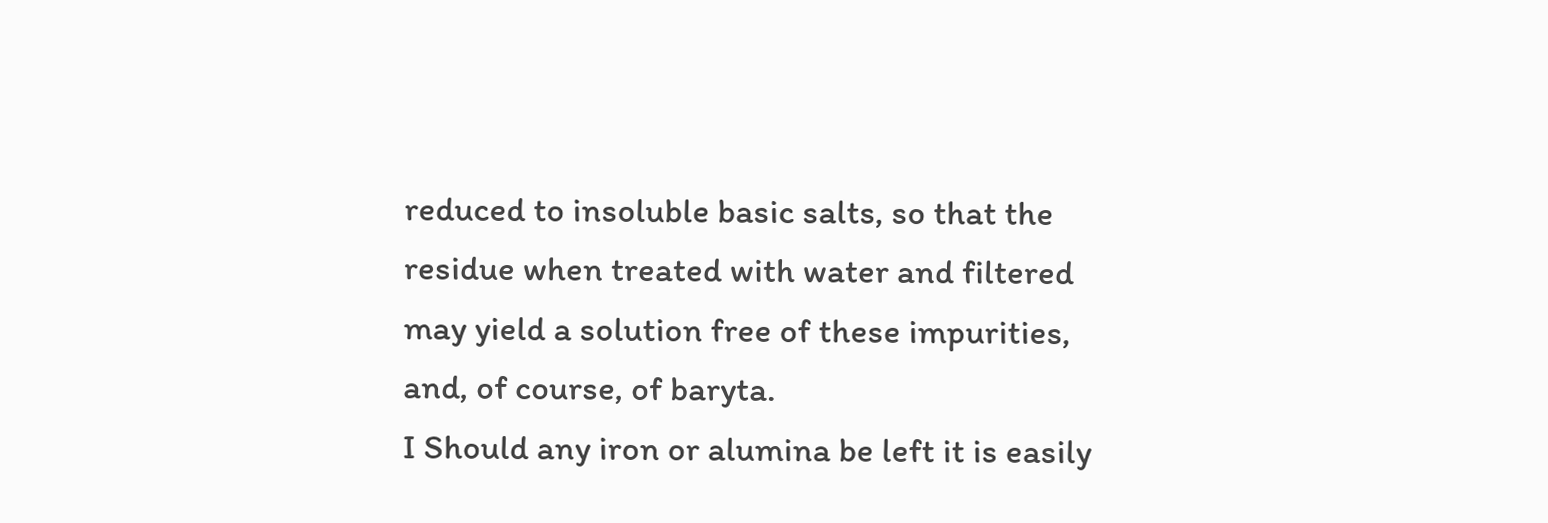reduced to insoluble basic salts, so that the residue when treated with water and filtered may yield a solution free of these impurities, and, of course, of baryta.
I Should any iron or alumina be left it is easily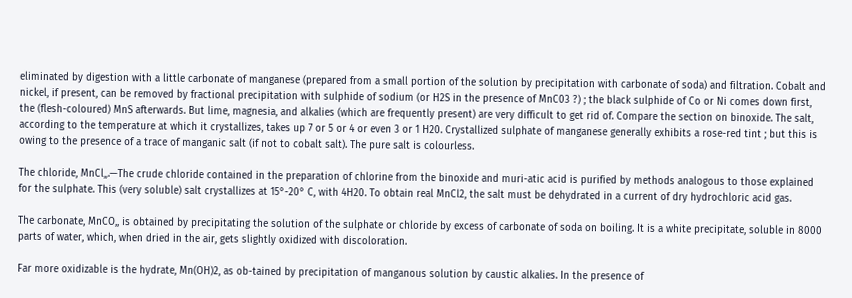eliminated by digestion with a little carbonate of manganese (prepared from a small portion of the solution by precipitation with carbonate of soda) and filtration. Cobalt and nickel, if present, can be removed by fractional precipitation with sulphide of sodium (or H2S in the presence of MnC03 ?) ; the black sulphide of Co or Ni comes down first, the (flesh-coloured) MnS afterwards. But lime, magnesia, and alkalies (which are frequently present) are very difficult to get rid of. Compare the section on binoxide. The salt, according to the temperature at which it crystallizes, takes up 7 or 5 or 4 or even 3 or 1 H20. Crystallized sulphate of manganese generally exhibits a rose-red tint ; but this is owing to the presence of a trace of manganic salt (if not to cobalt salt). The pure salt is colourless.

The chloride, MnCl„.—The crude chloride contained in the preparation of chlorine from the binoxide and muri-atic acid is purified by methods analogous to those explained for the sulphate. This (very soluble) salt crystallizes at 15°-20° C, with 4H20. To obtain real MnCl2, the salt must be dehydrated in a current of dry hydrochloric acid gas.

The carbonate, MnCO,, is obtained by precipitating the solution of the sulphate or chloride by excess of carbonate of soda on boiling. It is a white precipitate, soluble in 8000 parts of water, which, when dried in the air, gets slightly oxidized with discoloration.

Far more oxidizable is the hydrate, Mn(OH)2, as ob-tained by precipitation of manganous solution by caustic alkalies. In the presence of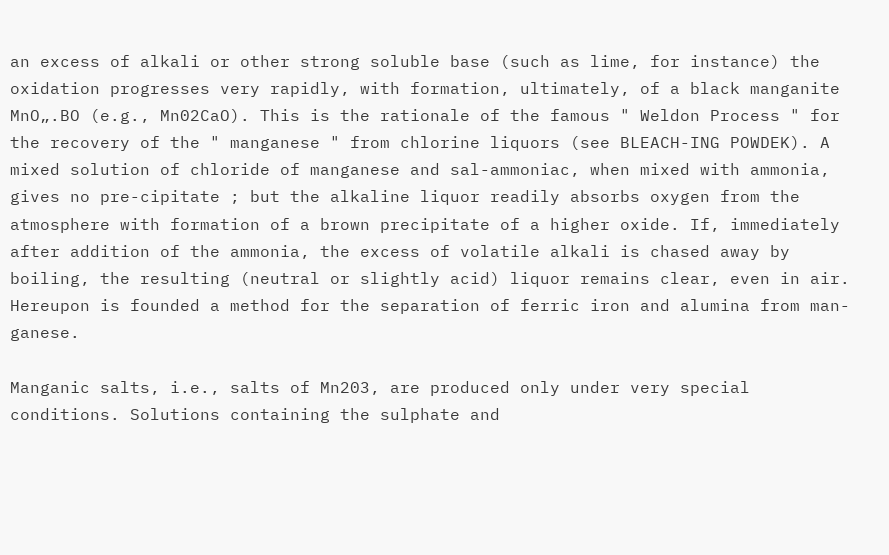an excess of alkali or other strong soluble base (such as lime, for instance) the oxidation progresses very rapidly, with formation, ultimately, of a black manganite MnO„.BO (e.g., Mn02CaO). This is the rationale of the famous " Weldon Process " for the recovery of the " manganese " from chlorine liquors (see BLEACH-ING POWDEK). A mixed solution of chloride of manganese and sal-ammoniac, when mixed with ammonia, gives no pre-cipitate ; but the alkaline liquor readily absorbs oxygen from the atmosphere with formation of a brown precipitate of a higher oxide. If, immediately after addition of the ammonia, the excess of volatile alkali is chased away by boiling, the resulting (neutral or slightly acid) liquor remains clear, even in air. Hereupon is founded a method for the separation of ferric iron and alumina from man-ganese.

Manganic salts, i.e., salts of Mn203, are produced only under very special conditions. Solutions containing the sulphate and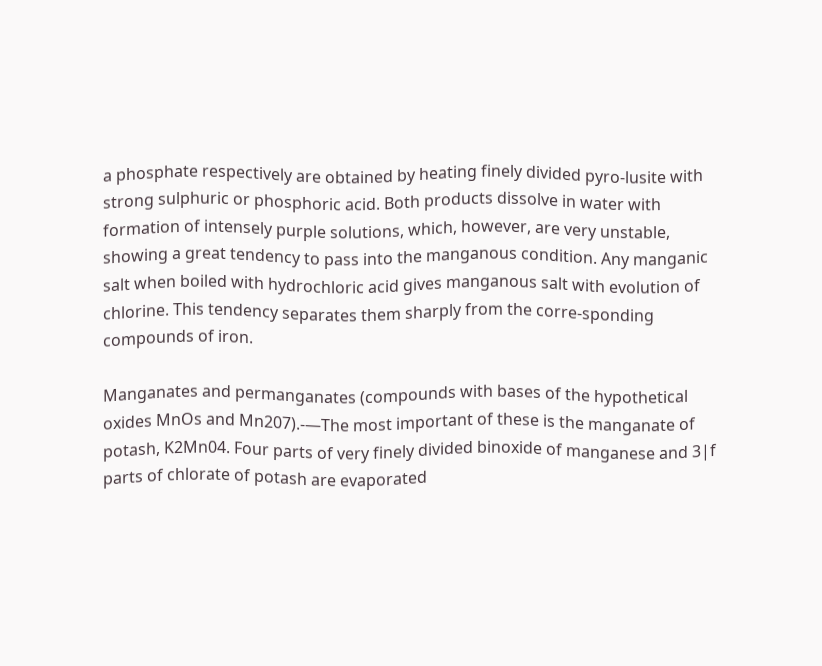a phosphate respectively are obtained by heating finely divided pyro-lusite with strong sulphuric or phosphoric acid. Both products dissolve in water with formation of intensely purple solutions, which, however, are very unstable, showing a great tendency to pass into the manganous condition. Any manganic salt when boiled with hydrochloric acid gives manganous salt with evolution of chlorine. This tendency separates them sharply from the corre-sponding compounds of iron.

Manganates and permanganates (compounds with bases of the hypothetical oxides MnOs and Mn207).-—The most important of these is the manganate of potash, K2Mn04. Four parts of very finely divided binoxide of manganese and 3|f parts of chlorate of potash are evaporated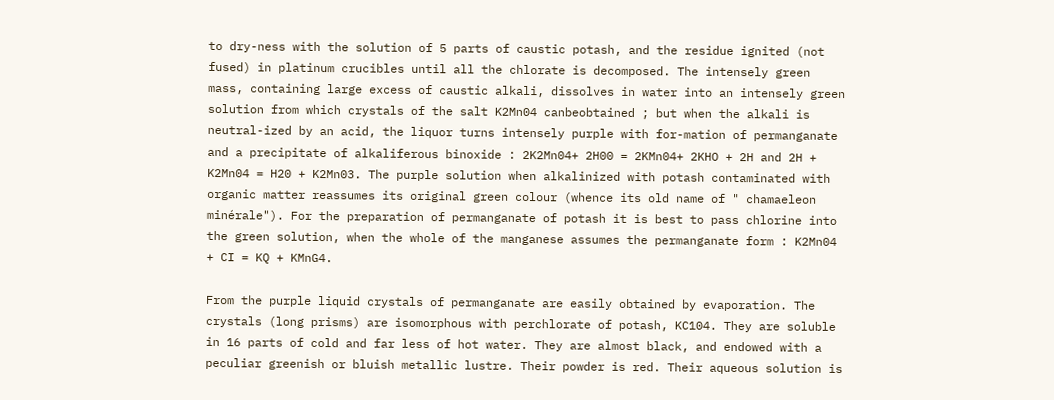to dry-ness with the solution of 5 parts of caustic potash, and the residue ignited (not fused) in platinum crucibles until all the chlorate is decomposed. The intensely green mass, containing large excess of caustic alkali, dissolves in water into an intensely green solution from which crystals of the salt K2Mn04 canbeobtained ; but when the alkali is neutral-ized by an acid, the liquor turns intensely purple with for-mation of permanganate and a precipitate of alkaliferous binoxide : 2K2Mn04+ 2H00 = 2KMn04+ 2KHO + 2H and 2H + K2Mn04 = H20 + K2Mn03. The purple solution when alkalinized with potash contaminated with organic matter reassumes its original green colour (whence its old name of " chamaeleon minérale"). For the preparation of permanganate of potash it is best to pass chlorine into the green solution, when the whole of the manganese assumes the permanganate form : K2Mn04 + CI = KQ + KMnG4.

From the purple liquid crystals of permanganate are easily obtained by evaporation. The crystals (long prisms) are isomorphous with perchlorate of potash, KC104. They are soluble in 16 parts of cold and far less of hot water. They are almost black, and endowed with a peculiar greenish or bluish metallic lustre. Their powder is red. Their aqueous solution is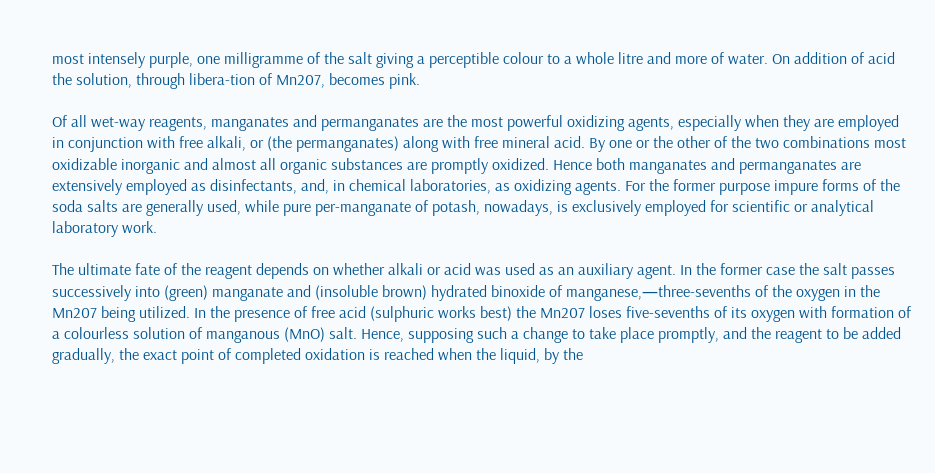most intensely purple, one milligramme of the salt giving a perceptible colour to a whole litre and more of water. On addition of acid the solution, through libera-tion of Mn207, becomes pink.

Of all wet-way reagents, manganates and permanganates are the most powerful oxidizing agents, especially when they are employed in conjunction with free alkali, or (the permanganates) along with free mineral acid. By one or the other of the two combinations most oxidizable inorganic and almost all organic substances are promptly oxidized. Hence both manganates and permanganates are extensively employed as disinfectants, and, in chemical laboratories, as oxidizing agents. For the former purpose impure forms of the soda salts are generally used, while pure per-manganate of potash, nowadays, is exclusively employed for scientific or analytical laboratory work.

The ultimate fate of the reagent depends on whether alkali or acid was used as an auxiliary agent. In the former case the salt passes successively into (green) manganate and (insoluble brown) hydrated binoxide of manganese,—three-sevenths of the oxygen in the Mn207 being utilized. In the presence of free acid (sulphuric works best) the Mn207 loses five-sevenths of its oxygen with formation of a colourless solution of manganous (MnO) salt. Hence, supposing such a change to take place promptly, and the reagent to be added gradually, the exact point of completed oxidation is reached when the liquid, by the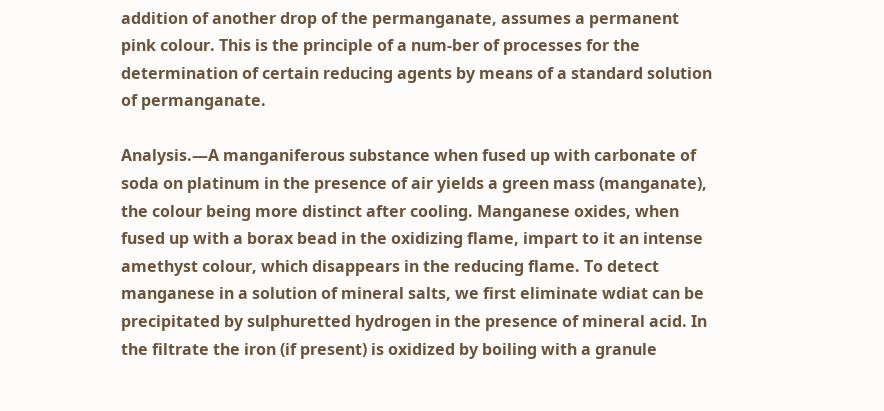addition of another drop of the permanganate, assumes a permanent pink colour. This is the principle of a num-ber of processes for the determination of certain reducing agents by means of a standard solution of permanganate.

Analysis.—A manganiferous substance when fused up with carbonate of soda on platinum in the presence of air yields a green mass (manganate), the colour being more distinct after cooling. Manganese oxides, when fused up with a borax bead in the oxidizing flame, impart to it an intense amethyst colour, which disappears in the reducing flame. To detect manganese in a solution of mineral salts, we first eliminate wdiat can be precipitated by sulphuretted hydrogen in the presence of mineral acid. In the filtrate the iron (if present) is oxidized by boiling with a granule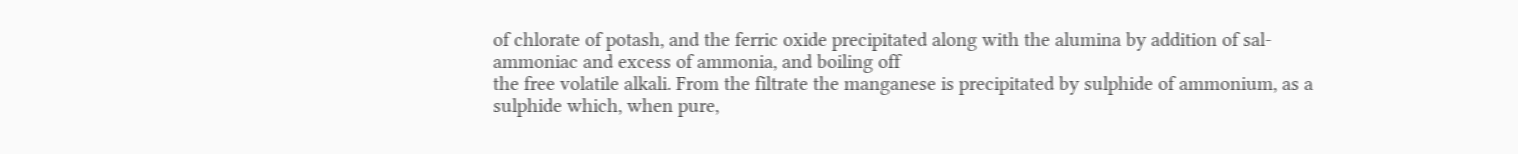of chlorate of potash, and the ferric oxide precipitated along with the alumina by addition of sal-ammoniac and excess of ammonia, and boiling off
the free volatile alkali. From the filtrate the manganese is precipitated by sulphide of ammonium, as a sulphide which, when pure,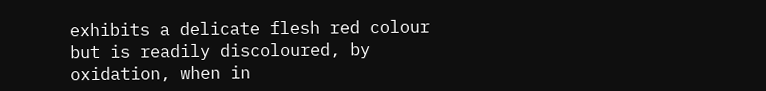exhibits a delicate flesh red colour but is readily discoloured, by oxidation, when in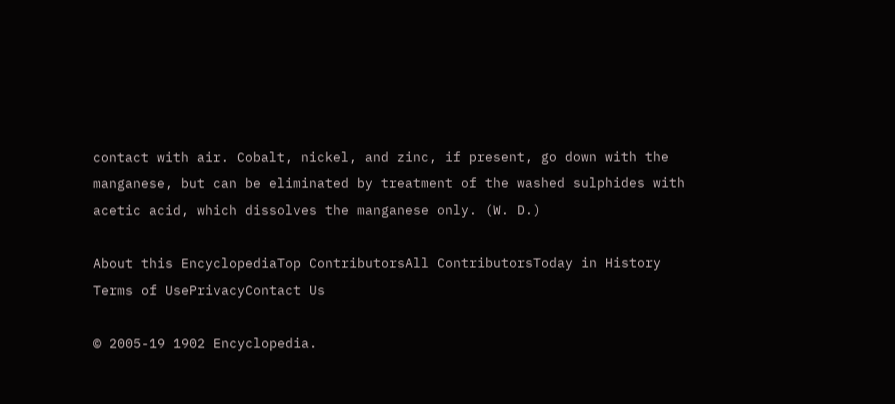contact with air. Cobalt, nickel, and zinc, if present, go down with the manganese, but can be eliminated by treatment of the washed sulphides with acetic acid, which dissolves the manganese only. (W. D.)

About this EncyclopediaTop ContributorsAll ContributorsToday in History
Terms of UsePrivacyContact Us

© 2005-19 1902 Encyclopedia.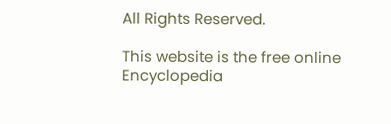All Rights Reserved.

This website is the free online Encyclopedia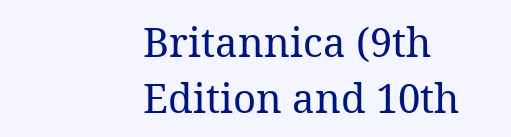Britannica (9th Edition and 10th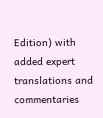Edition) with added expert translations and commentaries